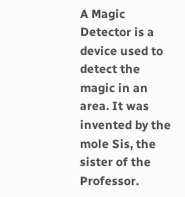A Magic Detector is a device used to detect the magic in an area. It was invented by the mole Sis, the sister of the Professor.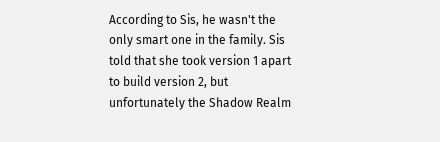According to Sis, he wasn't the only smart one in the family. Sis told that she took version 1 apart to build version 2, but unfortunately the Shadow Realm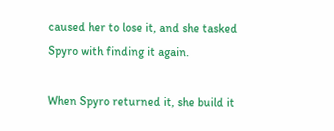caused her to lose it, and she tasked Spyro with finding it again.

When Spyro returned it, she build it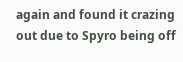again and found it crazing out due to Spyro being off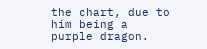the chart, due to him being a purple dragon.